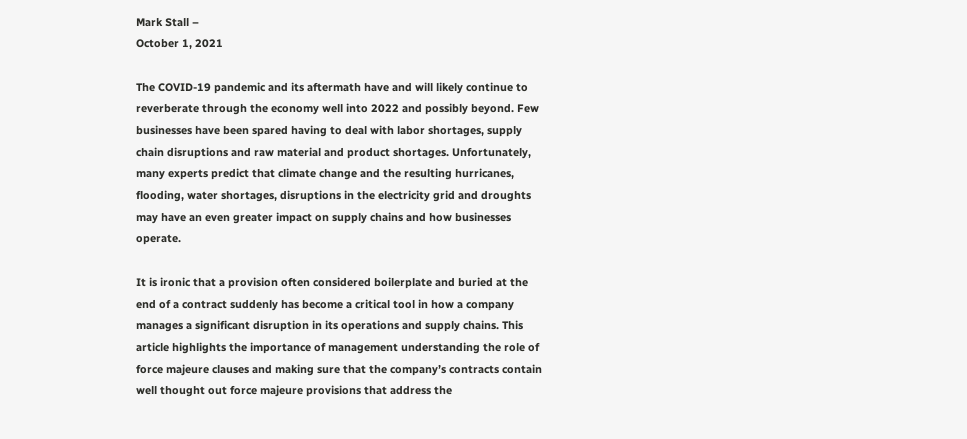Mark Stall –
October 1, 2021

The COVID-19 pandemic and its aftermath have and will likely continue to reverberate through the economy well into 2022 and possibly beyond. Few businesses have been spared having to deal with labor shortages, supply chain disruptions and raw material and product shortages. Unfortunately, many experts predict that climate change and the resulting hurricanes, flooding, water shortages, disruptions in the electricity grid and droughts may have an even greater impact on supply chains and how businesses operate.

It is ironic that a provision often considered boilerplate and buried at the end of a contract suddenly has become a critical tool in how a company manages a significant disruption in its operations and supply chains. This article highlights the importance of management understanding the role of force majeure clauses and making sure that the company’s contracts contain well thought out force majeure provisions that address the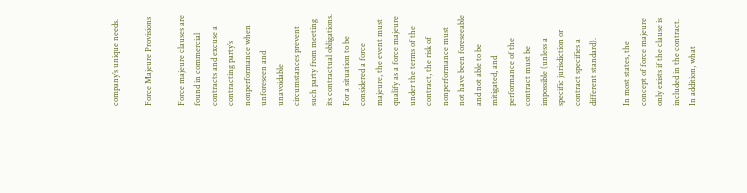company’s unique needs.

Force Majeure Provisions

Force majeure clauses are found in commercial contracts and excuse a contracting party’s nonperformance when unforeseen and unavoidable circumstances prevent such party from meeting its contractual obligations. For a situation to be considered a force majeure, the event must qualify as a force majeure under the terms of the contract, the risk of nonperformance must not have been foreseeable and not able to be mitigated, and performance of the contract must be impossible (unless a specific jurisdiction or contract specifies a different standard).

In most states, the concept of force majeure only exists if the clause is included in the contract. In addition, what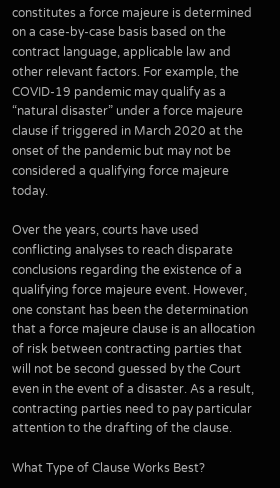constitutes a force majeure is determined on a case-by-case basis based on the contract language, applicable law and other relevant factors. For example, the COVID-19 pandemic may qualify as a “natural disaster” under a force majeure clause if triggered in March 2020 at the onset of the pandemic but may not be considered a qualifying force majeure today.

Over the years, courts have used conflicting analyses to reach disparate conclusions regarding the existence of a qualifying force majeure event. However, one constant has been the determination that a force majeure clause is an allocation of risk between contracting parties that will not be second guessed by the Court even in the event of a disaster. As a result, contracting parties need to pay particular attention to the drafting of the clause.

What Type of Clause Works Best?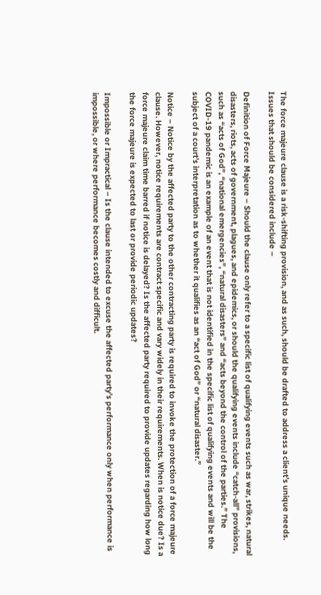The force majeure clause is a risk-shifting provision, and as such, should be drafted to address a client’s unique needs. Issues that should be considered include –

Definition of Force Majeure – Should the clause only refer to a specific list of qualifying events such as war, strikes, natural disasters, riots, acts of government, plagues, and epidemics, or should the qualifying events include “catch-all” provisions, such as “acts of God”, “national emergencies”, “natural disasters” and “acts beyond the control of the parties.” The COVID-19 pandemic is an example of an event that is not identified in the specific list of qualifying events and will be the subject of a court’s interpretation as to whether it qualifies as an “act of God” or “natural disaster.”

Notice – Notice by the affected party to the other contracting party is required to invoke the protection of a force majeure clause. However, notice requirements are contract specific and vary widely in their requirements. When is notice due? Is a force majeure claim time barred if notice is delayed? Is the affected party required to provide updates regarding how long the force majeure is expected to last or provide periodic updates?

Impossible or Impractical – Is the clause intended to excuse the affected party’s performance only when performance is impossible, or where performance becomes costly and difficult.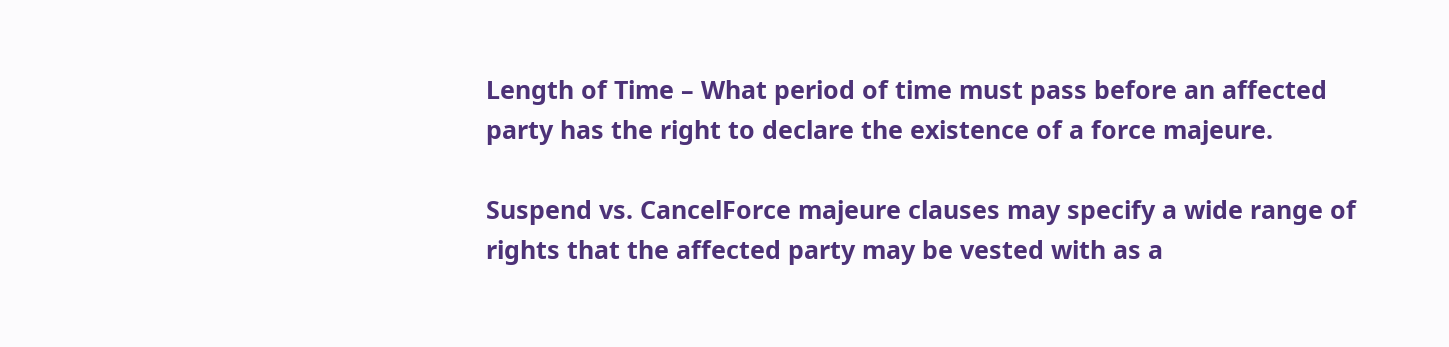Length of Time – What period of time must pass before an affected party has the right to declare the existence of a force majeure.

Suspend vs. CancelForce majeure clauses may specify a wide range of rights that the affected party may be vested with as a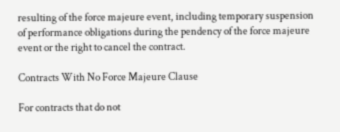resulting of the force majeure event, including temporary suspension of performance obligations during the pendency of the force majeure event or the right to cancel the contract.

Contracts With No Force Majeure Clause

For contracts that do not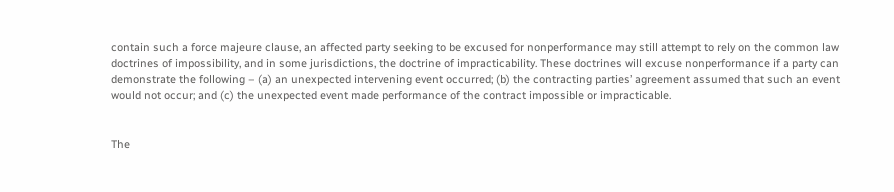contain such a force majeure clause, an affected party seeking to be excused for nonperformance may still attempt to rely on the common law doctrines of impossibility, and in some jurisdictions, the doctrine of impracticability. These doctrines will excuse nonperformance if a party can demonstrate the following – (a) an unexpected intervening event occurred; (b) the contracting parties’ agreement assumed that such an event would not occur; and (c) the unexpected event made performance of the contract impossible or impracticable.


The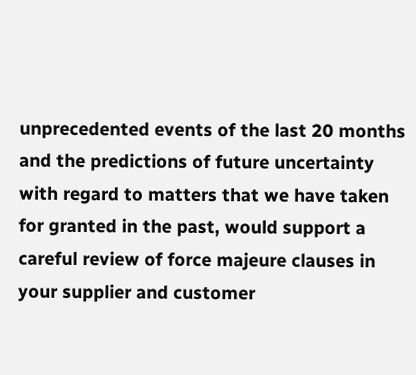unprecedented events of the last 20 months and the predictions of future uncertainty with regard to matters that we have taken for granted in the past, would support a careful review of force majeure clauses in your supplier and customer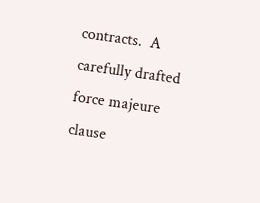contracts.  A carefully drafted force majeure clause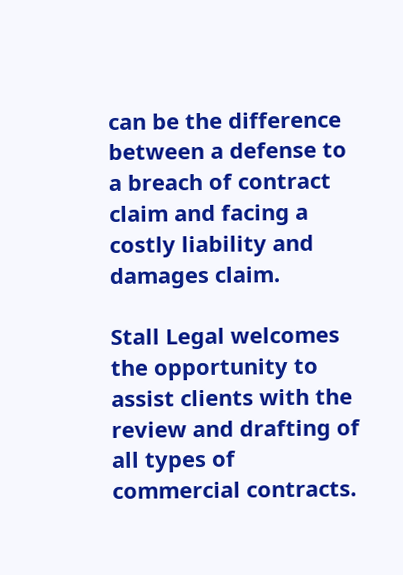can be the difference between a defense to a breach of contract claim and facing a costly liability and damages claim.

Stall Legal welcomes the opportunity to assist clients with the review and drafting of all types of commercial contracts.